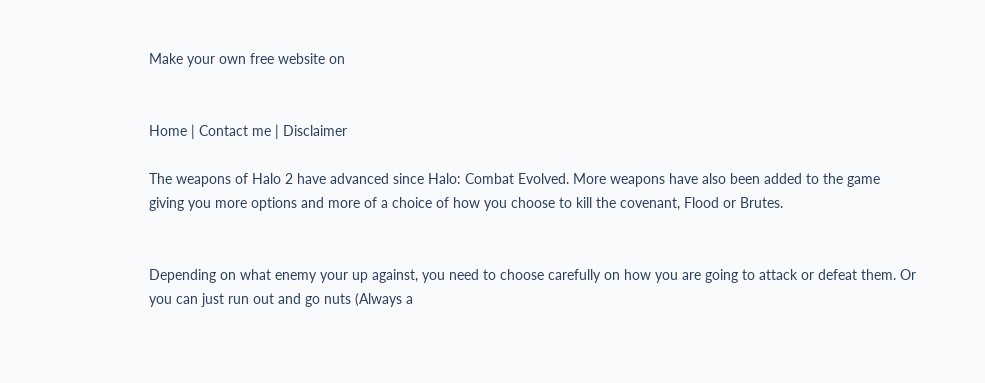Make your own free website on


Home | Contact me | Disclaimer

The weapons of Halo 2 have advanced since Halo: Combat Evolved. More weapons have also been added to the game giving you more options and more of a choice of how you choose to kill the covenant, Flood or Brutes.


Depending on what enemy your up against, you need to choose carefully on how you are going to attack or defeat them. Or you can just run out and go nuts (Always a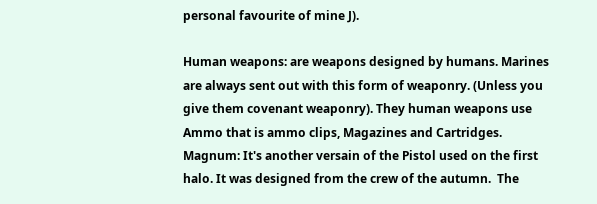personal favourite of mine J).

Human weapons: are weapons designed by humans. Marines are always sent out with this form of weaponry. (Unless you give them covenant weaponry). They human weapons use Ammo that is ammo clips, Magazines and Cartridges.
Magnum: It's another versain of the Pistol used on the first halo. It was designed from the crew of the autumn.  The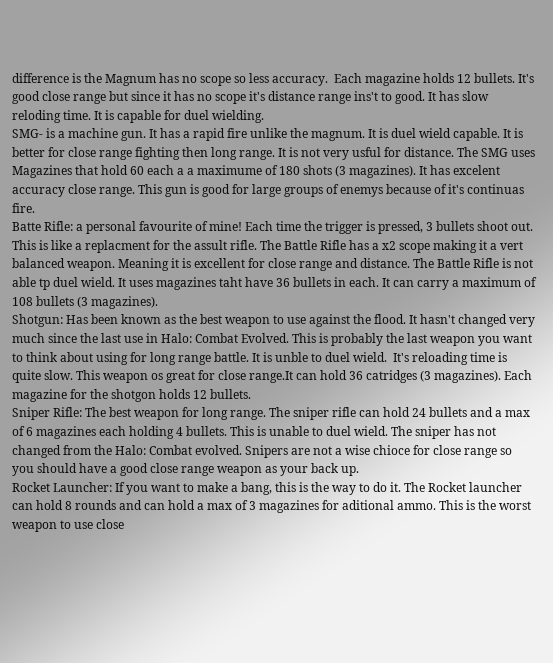difference is the Magnum has no scope so less accuracy.  Each magazine holds 12 bullets. It's good close range but since it has no scope it's distance range ins't to good. It has slow reloding time. It is capable for duel wielding.
SMG- is a machine gun. It has a rapid fire unlike the magnum. It is duel wield capable. It is better for close range fighting then long range. It is not very usful for distance. The SMG uses Magazines that hold 60 each a a maximume of 180 shots (3 magazines). It has excelent accuracy close range. This gun is good for large groups of enemys because of it's continuas fire.
Batte Rifle: a personal favourite of mine! Each time the trigger is pressed, 3 bullets shoot out. This is like a replacment for the assult rifle. The Battle Rifle has a x2 scope making it a vert balanced weapon. Meaning it is excellent for close range and distance. The Battle Rifle is not able tp duel wield. It uses magazines taht have 36 bullets in each. It can carry a maximum of 108 bullets (3 magazines).
Shotgun: Has been known as the best weapon to use against the flood. It hasn't changed very much since the last use in Halo: Combat Evolved. This is probably the last weapon you want to think about using for long range battle. It is unble to duel wield.  It's reloading time is quite slow. This weapon os great for close range.It can hold 36 catridges (3 magazines). Each magazine for the shotgon holds 12 bullets.
Sniper Rifle: The best weapon for long range. The sniper rifle can hold 24 bullets and a max of 6 magazines each holding 4 bullets. This is unable to duel wield. The sniper has not changed from the Halo: Combat evolved. Snipers are not a wise chioce for close range so you should have a good close range weapon as your back up.
Rocket Launcher: If you want to make a bang, this is the way to do it. The Rocket launcher can hold 8 rounds and can hold a max of 3 magazines for aditional ammo. This is the worst weapon to use close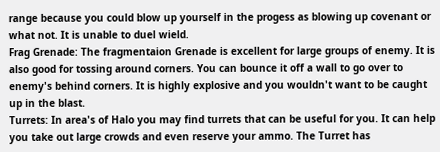range because you could blow up yourself in the progess as blowing up covenant or what not. It is unable to duel wield.
Frag Grenade: The fragmentaion Grenade is excellent for large groups of enemy. It is also good for tossing around corners. You can bounce it off a wall to go over to enemy's behind corners. It is highly explosive and you wouldn't want to be caught up in the blast.
Turrets: In area's of Halo you may find turrets that can be useful for you. It can help you take out large crowds and even reserve your ammo. The Turret has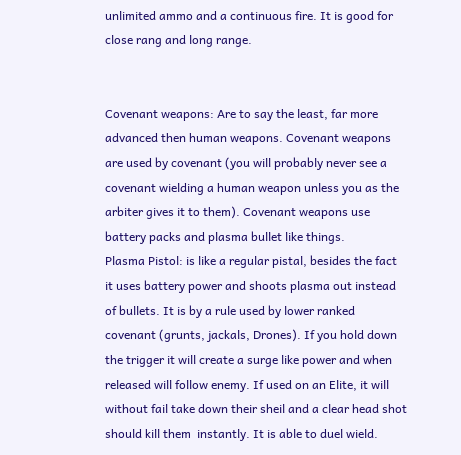unlimited ammo and a continuous fire. It is good for close rang and long range.


Covenant weapons: Are to say the least, far more advanced then human weapons. Covenant weapons are used by covenant (you will probably never see a covenant wielding a human weapon unless you as the arbiter gives it to them). Covenant weapons use battery packs and plasma bullet like things.
Plasma Pistol: is like a regular pistal, besides the fact it uses battery power and shoots plasma out instead of bullets. It is by a rule used by lower ranked covenant (grunts, jackals, Drones). If you hold down the trigger it will create a surge like power and when released will follow enemy. If used on an Elite, it will without fail take down their sheil and a clear head shot should kill them  instantly. It is able to duel wield.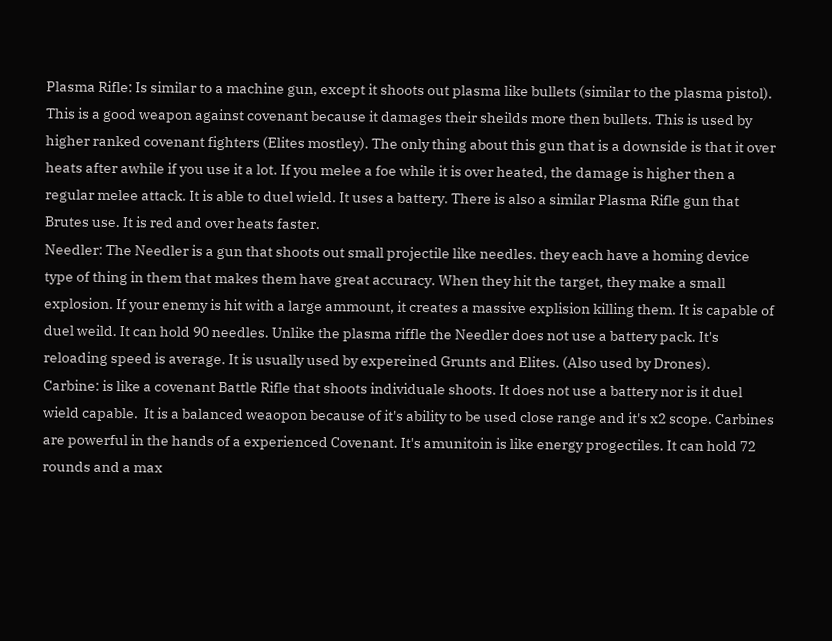Plasma Rifle: Is similar to a machine gun, except it shoots out plasma like bullets (similar to the plasma pistol). This is a good weapon against covenant because it damages their sheilds more then bullets. This is used by higher ranked covenant fighters (Elites mostley). The only thing about this gun that is a downside is that it over heats after awhile if you use it a lot. If you melee a foe while it is over heated, the damage is higher then a regular melee attack. It is able to duel wield. It uses a battery. There is also a similar Plasma Rifle gun that Brutes use. It is red and over heats faster.
Needler: The Needler is a gun that shoots out small projectile like needles. they each have a homing device type of thing in them that makes them have great accuracy. When they hit the target, they make a small explosion. If your enemy is hit with a large ammount, it creates a massive explision killing them. It is capable of duel weild. It can hold 90 needles. Unlike the plasma riffle the Needler does not use a battery pack. It's reloading speed is average. It is usually used by expereined Grunts and Elites. (Also used by Drones).
Carbine: is like a covenant Battle Rifle that shoots individuale shoots. It does not use a battery nor is it duel wield capable.  It is a balanced weaopon because of it's ability to be used close range and it's x2 scope. Carbines are powerful in the hands of a experienced Covenant. It's amunitoin is like energy progectiles. It can hold 72 rounds and a max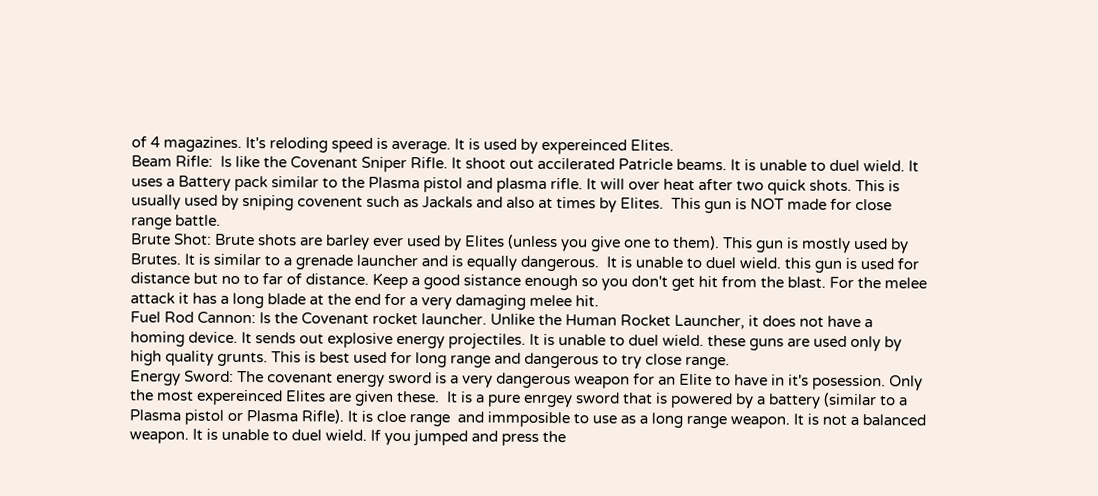of 4 magazines. It's reloding speed is average. It is used by expereinced Elites.
Beam Rifle:  Is like the Covenant Sniper Rifle. It shoot out accilerated Patricle beams. It is unable to duel wield. It uses a Battery pack similar to the Plasma pistol and plasma rifle. It will over heat after two quick shots. This is usually used by sniping covenent such as Jackals and also at times by Elites.  This gun is NOT made for close range battle.
Brute Shot: Brute shots are barley ever used by Elites (unless you give one to them). This gun is mostly used by Brutes. It is similar to a grenade launcher and is equally dangerous.  It is unable to duel wield. this gun is used for distance but no to far of distance. Keep a good sistance enough so you don't get hit from the blast. For the melee attack it has a long blade at the end for a very damaging melee hit.
Fuel Rod Cannon: Is the Covenant rocket launcher. Unlike the Human Rocket Launcher, it does not have a homing device. It sends out explosive energy projectiles. It is unable to duel wield. these guns are used only by high quality grunts. This is best used for long range and dangerous to try close range.
Energy Sword: The covenant energy sword is a very dangerous weapon for an Elite to have in it's posession. Only the most expereinced Elites are given these.  It is a pure enrgey sword that is powered by a battery (similar to a Plasma pistol or Plasma Rifle). It is cloe range  and immposible to use as a long range weapon. It is not a balanced weapon. It is unable to duel wield. If you jumped and press the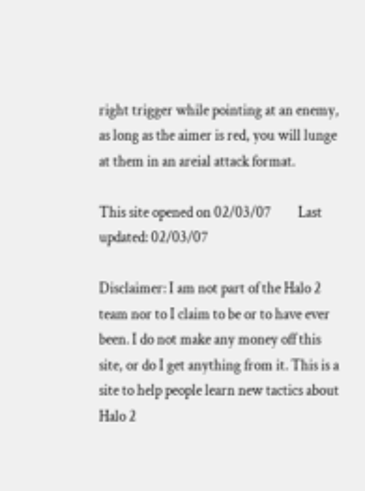right trigger while pointing at an enemy, as long as the aimer is red, you will lunge at them in an areial attack format.

This site opened on 02/03/07         Last updated: 02/03/07

Disclaimer: I am not part of the Halo 2 team nor to I claim to be or to have ever been. I do not make any money off this site, or do I get anything from it. This is a site to help people learn new tactics about Halo 2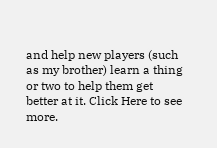and help new players (such as my brother) learn a thing or two to help them get better at it. Click Here to see more.